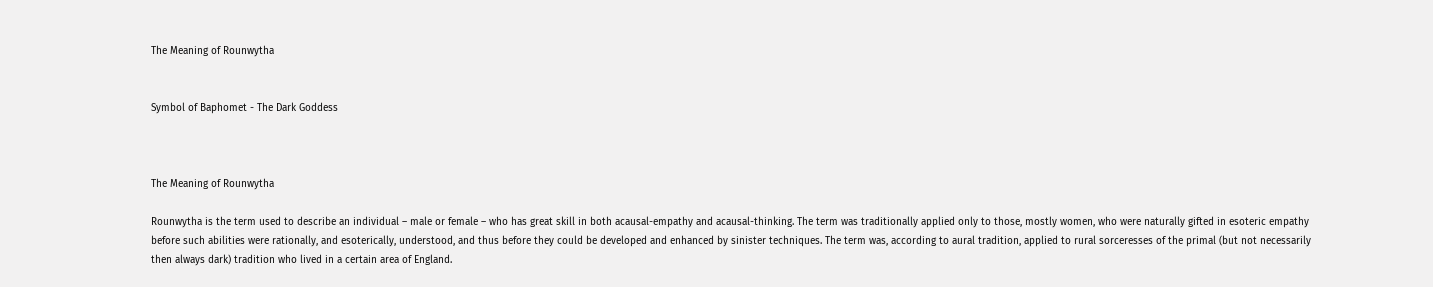The Meaning of Rounwytha


Symbol of Baphomet - The Dark Goddess



The Meaning of Rounwytha

Rounwytha is the term used to describe an individual – male or female – who has great skill in both acausal-empathy and acausal-thinking. The term was traditionally applied only to those, mostly women, who were naturally gifted in esoteric empathy before such abilities were rationally, and esoterically, understood, and thus before they could be developed and enhanced by sinister techniques. The term was, according to aural tradition, applied to rural sorceresses of the primal (but not necessarily then always dark) tradition who lived in a certain area of England.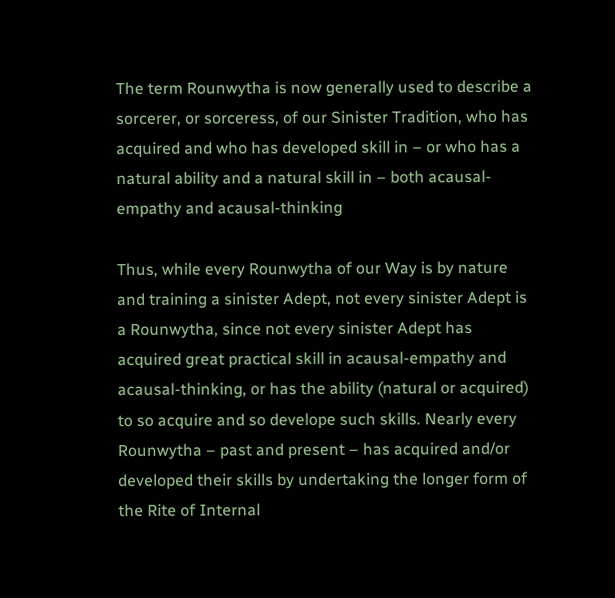The term Rounwytha is now generally used to describe a sorcerer, or sorceress, of our Sinister Tradition, who has acquired and who has developed skill in – or who has a natural ability and a natural skill in – both acausal-empathy and acausal-thinking

Thus, while every Rounwytha of our Way is by nature and training a sinister Adept, not every sinister Adept is a Rounwytha, since not every sinister Adept has acquired great practical skill in acausal-empathy and acausal-thinking, or has the ability (natural or acquired) to so acquire and so develope such skills. Nearly every Rounwytha – past and present – has acquired and/or developed their skills by undertaking the longer form of the Rite of Internal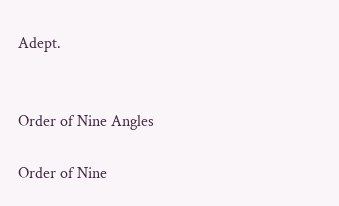Adept.


Order of Nine Angles

Order of Nine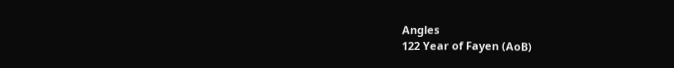Angles
122 Year of Fayen (AoB)